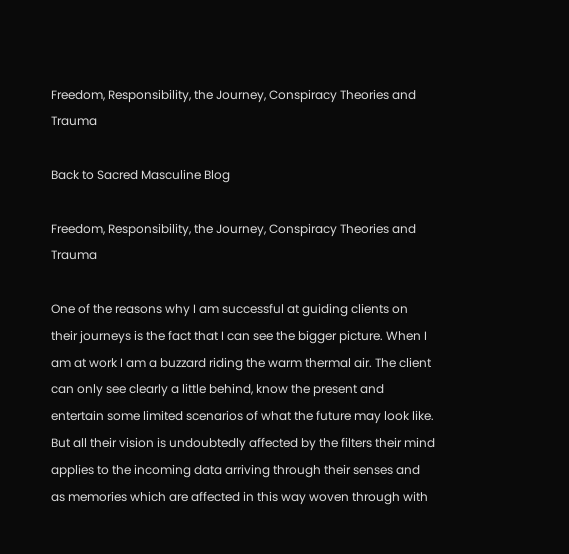Freedom, Responsibility, the Journey, Conspiracy Theories and Trauma

Back to Sacred Masculine Blog

Freedom, Responsibility, the Journey, Conspiracy Theories and Trauma

One of the reasons why I am successful at guiding clients on their journeys is the fact that I can see the bigger picture. When I am at work I am a buzzard riding the warm thermal air. The client can only see clearly a little behind, know the present and entertain some limited scenarios of what the future may look like. But all their vision is undoubtedly affected by the filters their mind applies to the incoming data arriving through their senses and as memories which are affected in this way woven through with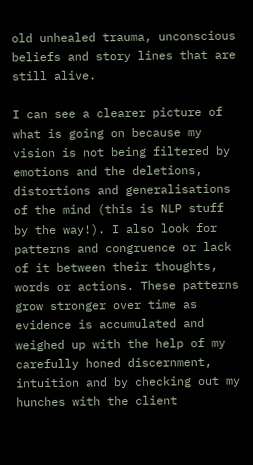old unhealed trauma, unconscious beliefs and story lines that are still alive.

I can see a clearer picture of what is going on because my vision is not being filtered by emotions and the deletions, distortions and generalisations of the mind (this is NLP stuff by the way!). I also look for patterns and congruence or lack of it between their thoughts, words or actions. These patterns grow stronger over time as evidence is accumulated and weighed up with the help of my carefully honed discernment, intuition and by checking out my hunches with the client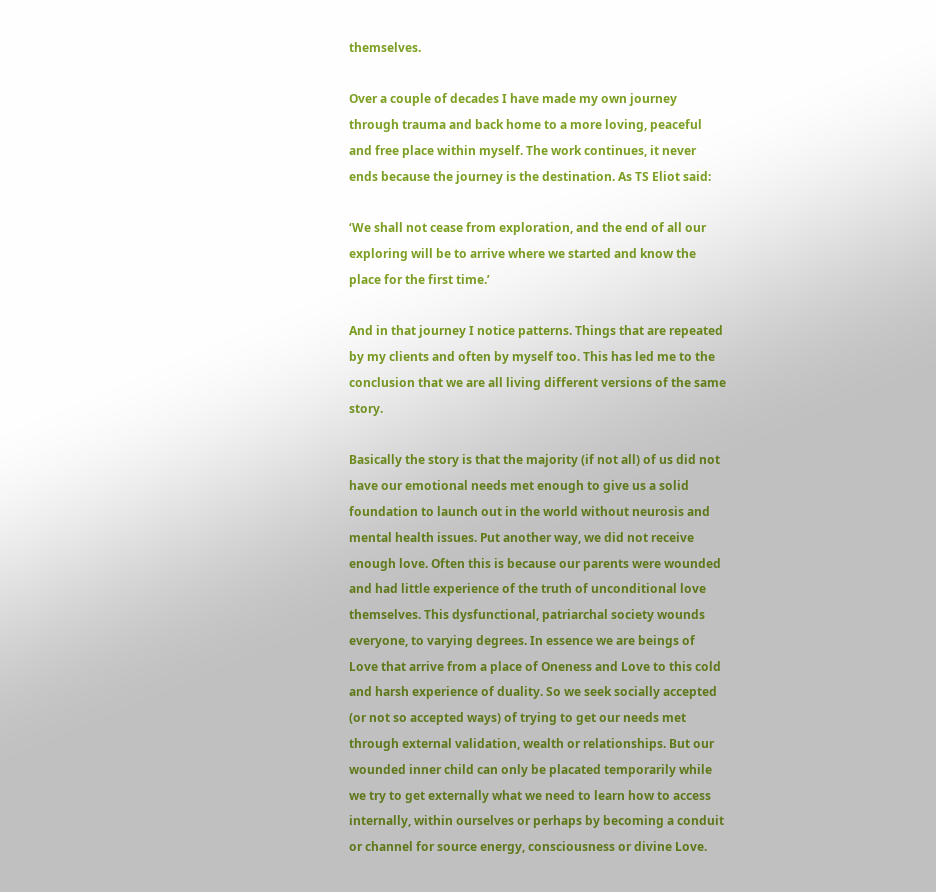themselves.

Over a couple of decades I have made my own journey through trauma and back home to a more loving, peaceful and free place within myself. The work continues, it never ends because the journey is the destination. As TS Eliot said:

‘We shall not cease from exploration, and the end of all our exploring will be to arrive where we started and know the place for the first time.’

And in that journey I notice patterns. Things that are repeated by my clients and often by myself too. This has led me to the conclusion that we are all living different versions of the same story.

Basically the story is that the majority (if not all) of us did not have our emotional needs met enough to give us a solid foundation to launch out in the world without neurosis and mental health issues. Put another way, we did not receive enough love. Often this is because our parents were wounded and had little experience of the truth of unconditional love themselves. This dysfunctional, patriarchal society wounds everyone, to varying degrees. In essence we are beings of Love that arrive from a place of Oneness and Love to this cold and harsh experience of duality. So we seek socially accepted (or not so accepted ways) of trying to get our needs met through external validation, wealth or relationships. But our wounded inner child can only be placated temporarily while we try to get externally what we need to learn how to access internally, within ourselves or perhaps by becoming a conduit or channel for source energy, consciousness or divine Love.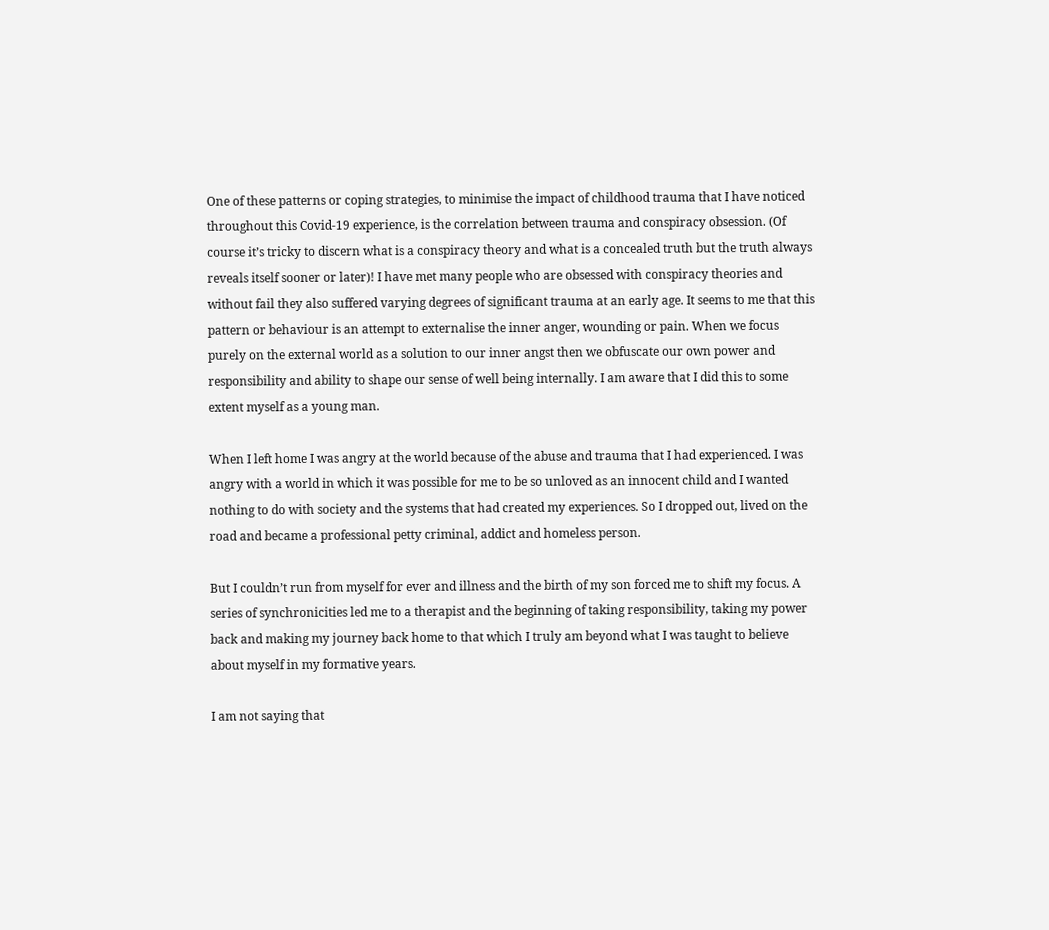One of these patterns or coping strategies, to minimise the impact of childhood trauma that I have noticed throughout this Covid-19 experience, is the correlation between trauma and conspiracy obsession. (Of course it’s tricky to discern what is a conspiracy theory and what is a concealed truth but the truth always reveals itself sooner or later)! I have met many people who are obsessed with conspiracy theories and without fail they also suffered varying degrees of significant trauma at an early age. It seems to me that this pattern or behaviour is an attempt to externalise the inner anger, wounding or pain. When we focus purely on the external world as a solution to our inner angst then we obfuscate our own power and responsibility and ability to shape our sense of well being internally. I am aware that I did this to some extent myself as a young man.

When I left home I was angry at the world because of the abuse and trauma that I had experienced. I was angry with a world in which it was possible for me to be so unloved as an innocent child and I wanted nothing to do with society and the systems that had created my experiences. So I dropped out, lived on the road and became a professional petty criminal, addict and homeless person.

But I couldn’t run from myself for ever and illness and the birth of my son forced me to shift my focus. A series of synchronicities led me to a therapist and the beginning of taking responsibility, taking my power back and making my journey back home to that which I truly am beyond what I was taught to believe about myself in my formative years.

I am not saying that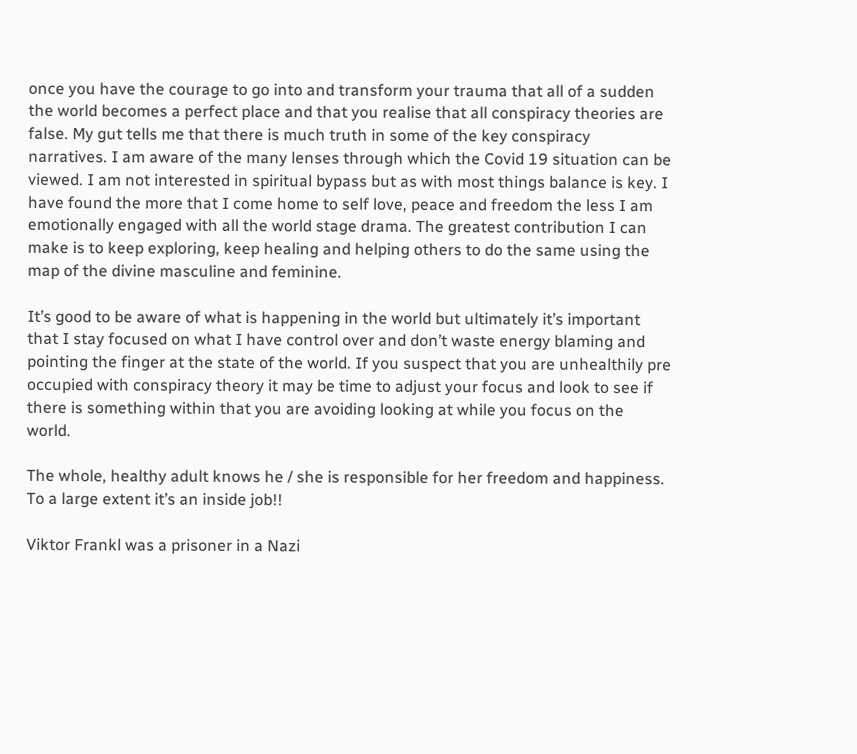once you have the courage to go into and transform your trauma that all of a sudden the world becomes a perfect place and that you realise that all conspiracy theories are false. My gut tells me that there is much truth in some of the key conspiracy narratives. I am aware of the many lenses through which the Covid 19 situation can be viewed. I am not interested in spiritual bypass but as with most things balance is key. I have found the more that I come home to self love, peace and freedom the less I am emotionally engaged with all the world stage drama. The greatest contribution I can make is to keep exploring, keep healing and helping others to do the same using the map of the divine masculine and feminine.

It’s good to be aware of what is happening in the world but ultimately it’s important that I stay focused on what I have control over and don’t waste energy blaming and pointing the finger at the state of the world. If you suspect that you are unhealthily pre occupied with conspiracy theory it may be time to adjust your focus and look to see if there is something within that you are avoiding looking at while you focus on the world.

The whole, healthy adult knows he / she is responsible for her freedom and happiness. To a large extent it’s an inside job!!

Viktor Frankl was a prisoner in a Nazi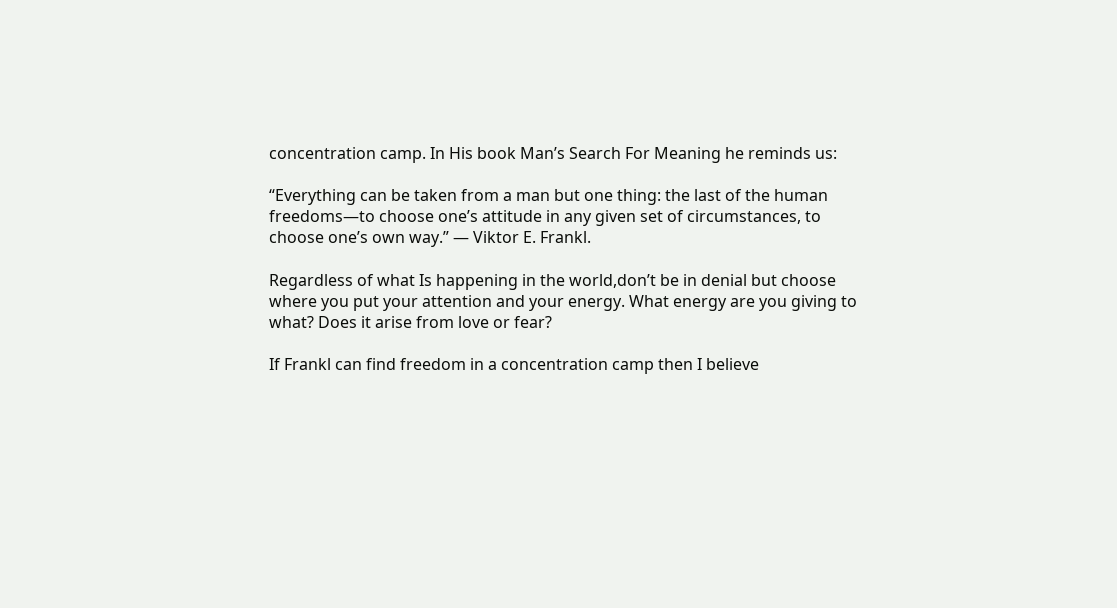concentration camp. In His book Man’s Search For Meaning he reminds us:

“Everything can be taken from a man but one thing: the last of the human freedoms—to choose one’s attitude in any given set of circumstances, to choose one’s own way.” ― Viktor E. Frankl.

Regardless of what Is happening in the world,don’t be in denial but choose where you put your attention and your energy. What energy are you giving to what? Does it arise from love or fear?

If Frankl can find freedom in a concentration camp then I believe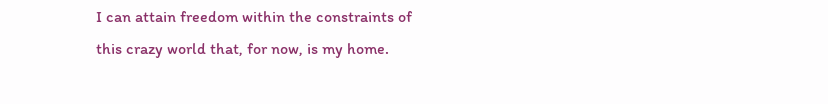I can attain freedom within the constraints of this crazy world that, for now, is my home.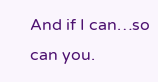And if I can…so can you.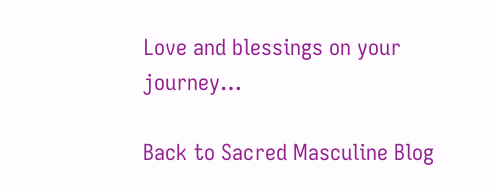Love and blessings on your journey…

Back to Sacred Masculine Blog